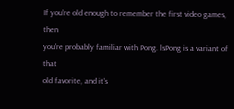If you're old enough to remember the first video games, then
you're probably familiar with Pong. lsPong is a variant of that
old favorite, and it's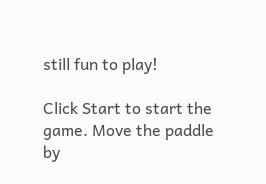still fun to play!

Click Start to start the game. Move the paddle by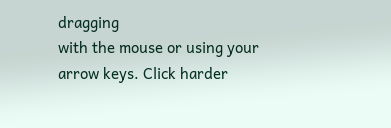dragging
with the mouse or using your arrow keys. Click harder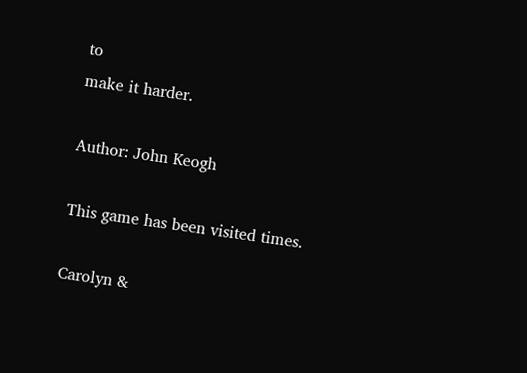to
make it harder.

Author: John Keogh

This game has been visited times.

Carolyn &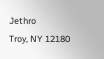Jethro
Troy, NY 12180